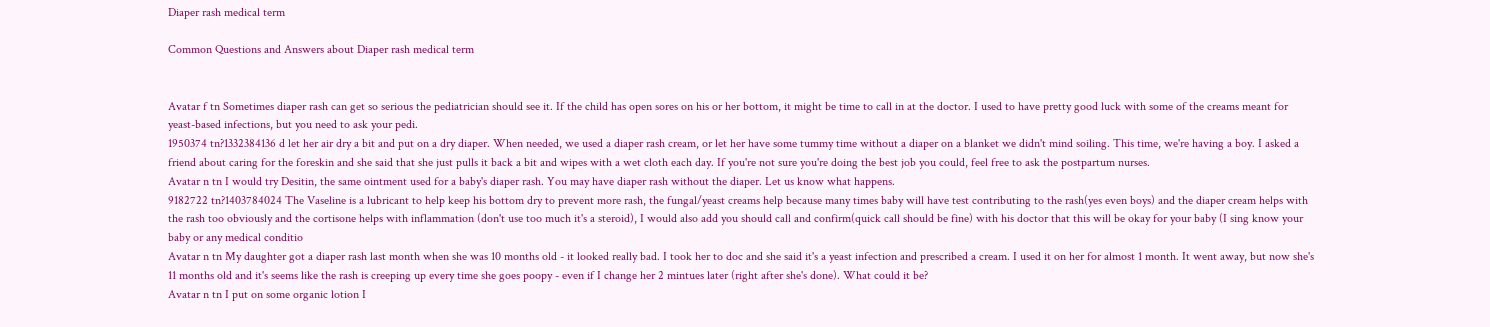Diaper rash medical term

Common Questions and Answers about Diaper rash medical term


Avatar f tn Sometimes diaper rash can get so serious the pediatrician should see it. If the child has open sores on his or her bottom, it might be time to call in at the doctor. I used to have pretty good luck with some of the creams meant for yeast-based infections, but you need to ask your pedi.
1950374 tn?1332384136 d let her air dry a bit and put on a dry diaper. When needed, we used a diaper rash cream, or let her have some tummy time without a diaper on a blanket we didn't mind soiling. This time, we're having a boy. I asked a friend about caring for the foreskin and she said that she just pulls it back a bit and wipes with a wet cloth each day. If you're not sure you're doing the best job you could, feel free to ask the postpartum nurses.
Avatar n tn I would try Desitin, the same ointment used for a baby's diaper rash. You may have diaper rash without the diaper. Let us know what happens.
9182722 tn?1403784024 The Vaseline is a lubricant to help keep his bottom dry to prevent more rash, the fungal/yeast creams help because many times baby will have test contributing to the rash(yes even boys) and the diaper cream helps with the rash too obviously and the cortisone helps with inflammation (don't use too much it's a steroid), I would also add you should call and confirm(quick call should be fine) with his doctor that this will be okay for your baby (I sing know your baby or any medical conditio
Avatar n tn My daughter got a diaper rash last month when she was 10 months old - it looked really bad. I took her to doc and she said it's a yeast infection and prescribed a cream. I used it on her for almost 1 month. It went away, but now she's 11 months old and it's seems like the rash is creeping up every time she goes poopy - even if I change her 2 mintues later (right after she's done). What could it be?
Avatar n tn I put on some organic lotion I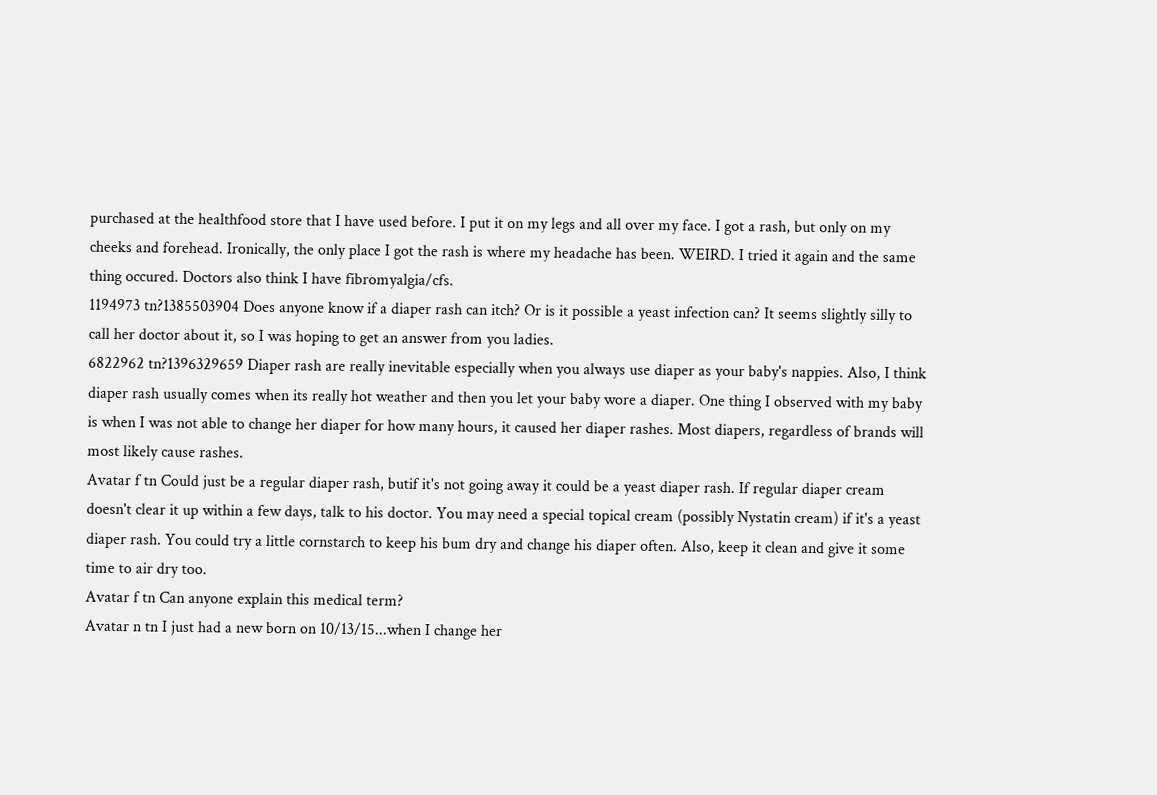purchased at the healthfood store that I have used before. I put it on my legs and all over my face. I got a rash, but only on my cheeks and forehead. Ironically, the only place I got the rash is where my headache has been. WEIRD. I tried it again and the same thing occured. Doctors also think I have fibromyalgia/cfs.
1194973 tn?1385503904 Does anyone know if a diaper rash can itch? Or is it possible a yeast infection can? It seems slightly silly to call her doctor about it, so I was hoping to get an answer from you ladies.
6822962 tn?1396329659 Diaper rash are really inevitable especially when you always use diaper as your baby's nappies. Also, I think diaper rash usually comes when its really hot weather and then you let your baby wore a diaper. One thing I observed with my baby is when I was not able to change her diaper for how many hours, it caused her diaper rashes. Most diapers, regardless of brands will most likely cause rashes.
Avatar f tn Could just be a regular diaper rash, butif it's not going away it could be a yeast diaper rash. If regular diaper cream doesn't clear it up within a few days, talk to his doctor. You may need a special topical cream (possibly Nystatin cream) if it's a yeast diaper rash. You could try a little cornstarch to keep his bum dry and change his diaper often. Also, keep it clean and give it some time to air dry too.
Avatar f tn Can anyone explain this medical term?
Avatar n tn I just had a new born on 10/13/15...when I change her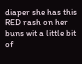diaper she has this RED rash on her buns wit a little bit of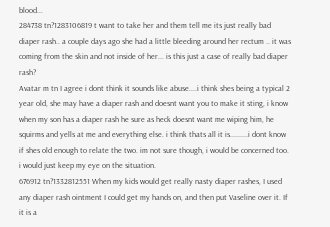blood...
284738 tn?1283106819 t want to take her and them tell me its just really bad diaper rash.. a couple days ago she had a little bleeding around her rectum .. it was coming from the skin and not inside of her... is this just a case of really bad diaper rash?
Avatar m tn I agree i dont think it sounds like abuse....i think shes being a typical 2 year old, she may have a diaper rash and doesnt want you to make it sting, i know when my son has a diaper rash he sure as heck doesnt want me wiping him, he squirms and yells at me and everything else. i think thats all it is.........i dont know if shes old enough to relate the two. im not sure though, i would be concerned too. i would just keep my eye on the situation.
676912 tn?1332812551 When my kids would get really nasty diaper rashes, I used any diaper rash ointment I could get my hands on, and then put Vaseline over it. If it is a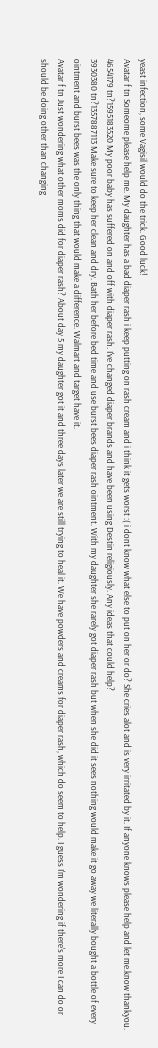yeast infection, some Vagisil would do the trick. Good luck!
Avatar f tn Someome please help me. My daughter has a bad diaper rash i keep putting on rash cream and i think it gets worst :( i dont know what else to put on her or do? She cries alot and is very irritated by it. If anyone knows please help and let me.know thankyou.
4654179 tn?1595183520 My poor baby has suffered on and off with diaper rash. I've changed diaper brands and have been using Destin religiously. Any ideas that could help?
3930380 tn?1357887113 Make sure to keep her clean and dry. Bath her before bed time and use burst bees diaper rash ointment. With my daughter she rarely got diaper rash but when she did it sees nothing would make it go away we literally bought a bottle of every ointment and burst bees was the only thing that would make a difference. Walmart and target have it.
Avatar f tn Just wondering what other moms did for diaper rash? About day 5 my daughter got it and three days later we are still trying to heal it. We have powders and creams for diaper rash, which do seem to help. I guess I'm wondering if there's more I can do or should be doing other than changing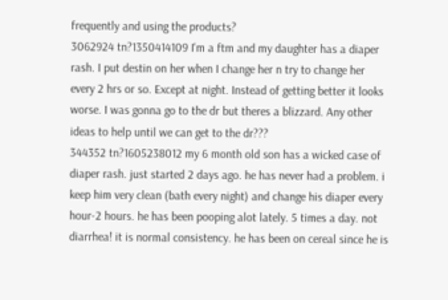frequently and using the products?
3062924 tn?1350414109 I'm a ftm and my daughter has a diaper rash. I put destin on her when I change her n try to change her every 2 hrs or so. Except at night. Instead of getting better it looks worse. I was gonna go to the dr but theres a blizzard. Any other ideas to help until we can get to the dr???
344352 tn?1605238012 my 6 month old son has a wicked case of diaper rash. just started 2 days ago. he has never had a problem. i keep him very clean (bath every night) and change his diaper every hour-2 hours. he has been pooping alot lately. 5 times a day. not diarrhea! it is normal consistency. he has been on cereal since he is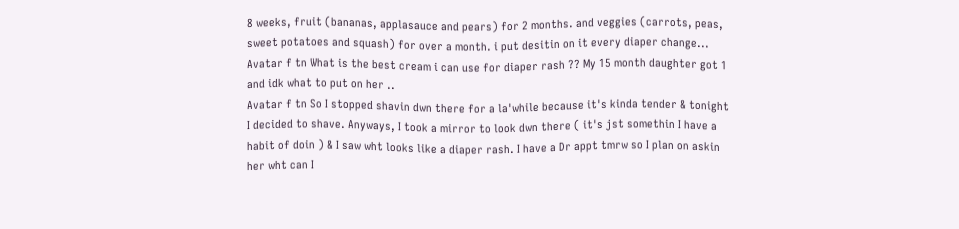8 weeks, fruit (bananas, applasauce and pears) for 2 months. and veggies (carrots, peas, sweet potatoes and squash) for over a month. i put desitin on it every diaper change...
Avatar f tn What is the best cream i can use for diaper rash ?? My 15 month daughter got 1 and idk what to put on her ..
Avatar f tn So I stopped shavin dwn there for a la'while because it's kinda tender & tonight I decided to shave. Anyways, I took a mirror to look dwn there ( it's jst somethin I have a habit of doin ) & I saw wht looks like a diaper rash. I have a Dr appt tmrw so I plan on askin her wht can I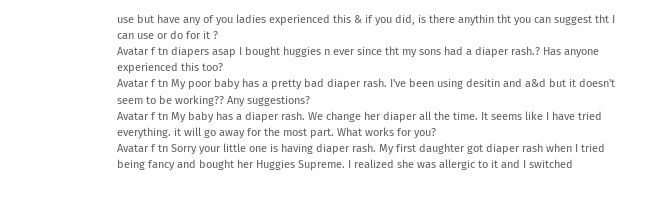use but have any of you ladies experienced this & if you did, is there anythin tht you can suggest tht I can use or do for it ?
Avatar f tn diapers asap I bought huggies n ever since tht my sons had a diaper rash.? Has anyone experienced this too?
Avatar f tn My poor baby has a pretty bad diaper rash. I've been using desitin and a&d but it doesn't seem to be working?? Any suggestions?
Avatar f tn My baby has a diaper rash. We change her diaper all the time. It seems like I have tried everything. it will go away for the most part. What works for you?
Avatar f tn Sorry your little one is having diaper rash. My first daughter got diaper rash when I tried being fancy and bought her Huggies Supreme. I realized she was allergic to it and I switched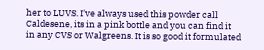her to LUVS. I've always used this powder call Caldesene, its in a pink bottle and you can find it in any CVS or Walgreens. It is so good it formulated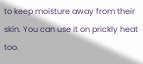to keep moisture away from their skin. You can use it on prickly heat too.